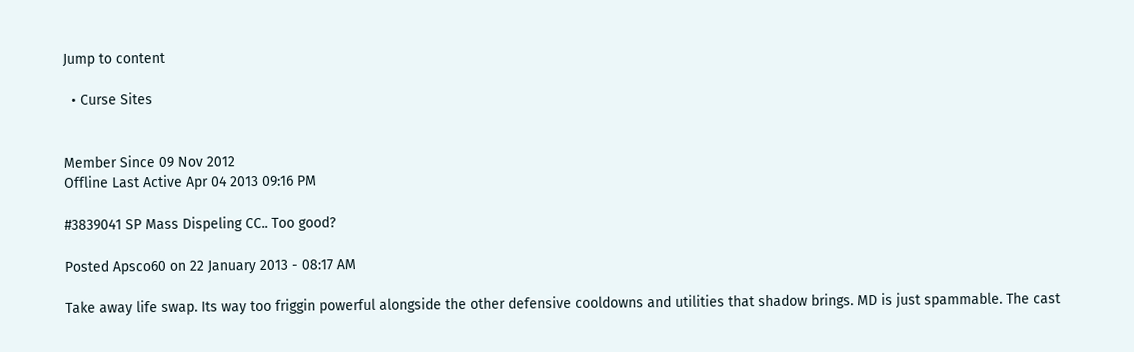Jump to content

  • Curse Sites


Member Since 09 Nov 2012
Offline Last Active Apr 04 2013 09:16 PM

#3839041 SP Mass Dispeling CC.. Too good?

Posted Apsco60 on 22 January 2013 - 08:17 AM

Take away life swap. Its way too friggin powerful alongside the other defensive cooldowns and utilities that shadow brings. MD is just spammable. The cast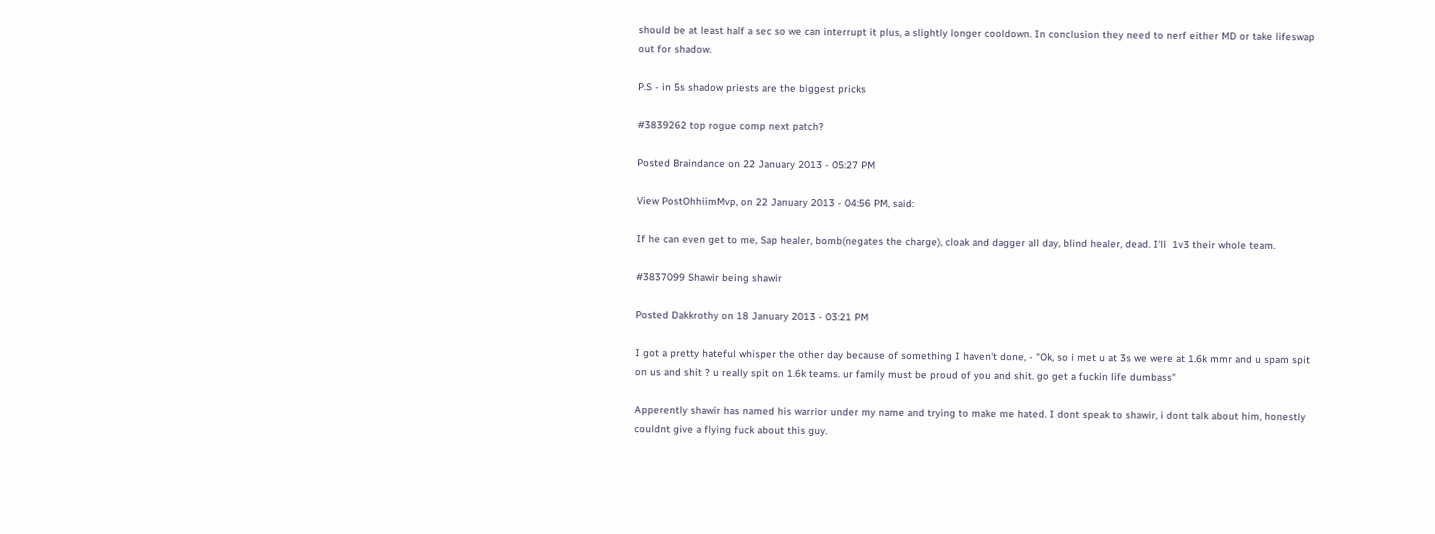should be at least half a sec so we can interrupt it plus, a slightly longer cooldown. In conclusion they need to nerf either MD or take lifeswap out for shadow.

P.S - in 5s shadow priests are the biggest pricks

#3839262 top rogue comp next patch?

Posted Braindance on 22 January 2013 - 05:27 PM

View PostOhhiimMvp, on 22 January 2013 - 04:56 PM, said:

If he can even get to me, Sap healer, bomb(negates the charge), cloak and dagger all day, blind healer, dead. I'll  1v3 their whole team.

#3837099 Shawir being shawir

Posted Dakkrothy on 18 January 2013 - 03:21 PM

I got a pretty hateful whisper the other day because of something I haven't done, - "Ok, so i met u at 3s we were at 1.6k mmr and u spam spit on us and shit ? u really spit on 1.6k teams. ur family must be proud of you and shit. go get a fuckin life dumbass"

Apperently shawir has named his warrior under my name and trying to make me hated. I dont speak to shawir, i dont talk about him, honestly couldnt give a flying fuck about this guy.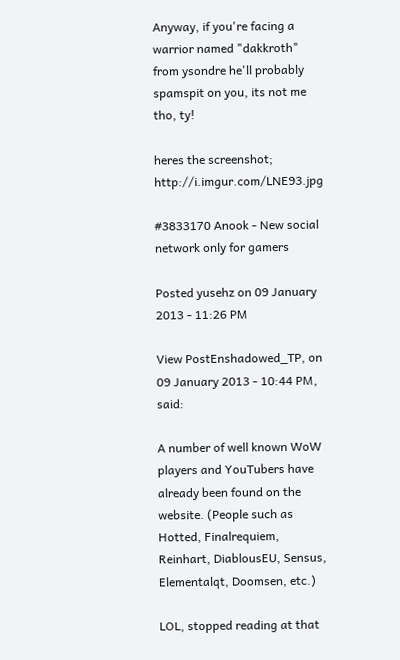Anyway, if you're facing a warrior named "dakkroth" from ysondre he'll probably spamspit on you, its not me tho, ty!

heres the screenshot; http://i.imgur.com/LNE93.jpg

#3833170 Anook - New social network only for gamers

Posted yusehz on 09 January 2013 - 11:26 PM

View PostEnshadowed_TP, on 09 January 2013 - 10:44 PM, said:

A number of well known WoW players and YouTubers have already been found on the website. (People such as Hotted, Finalrequiem, Reinhart, DiablousEU, Sensus, Elementalqt, Doomsen, etc.)

LOL, stopped reading at that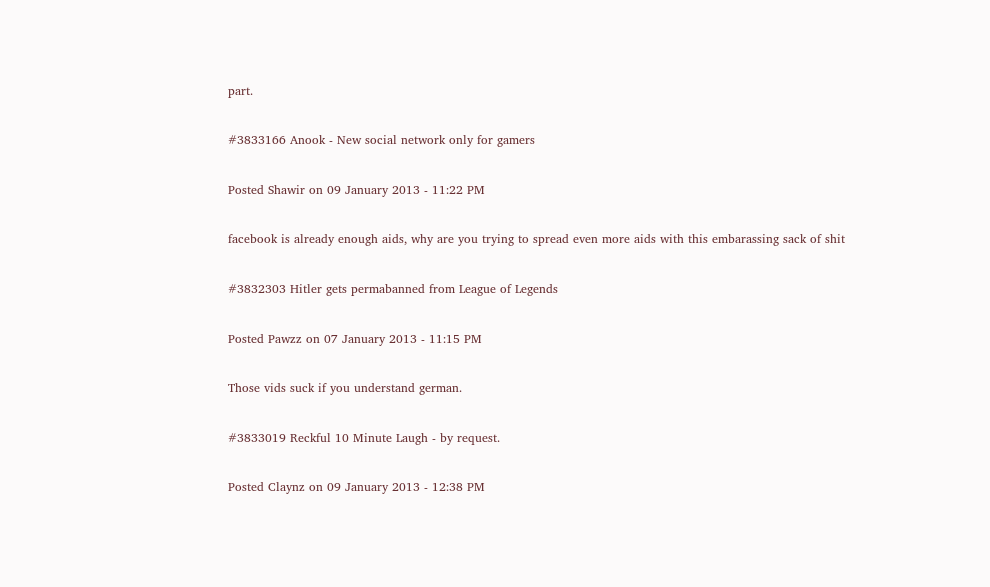part.

#3833166 Anook - New social network only for gamers

Posted Shawir on 09 January 2013 - 11:22 PM

facebook is already enough aids, why are you trying to spread even more aids with this embarassing sack of shit

#3832303 Hitler gets permabanned from League of Legends

Posted Pawzz on 07 January 2013 - 11:15 PM

Those vids suck if you understand german.

#3833019 Reckful 10 Minute Laugh - by request.

Posted Claynz on 09 January 2013 - 12:38 PM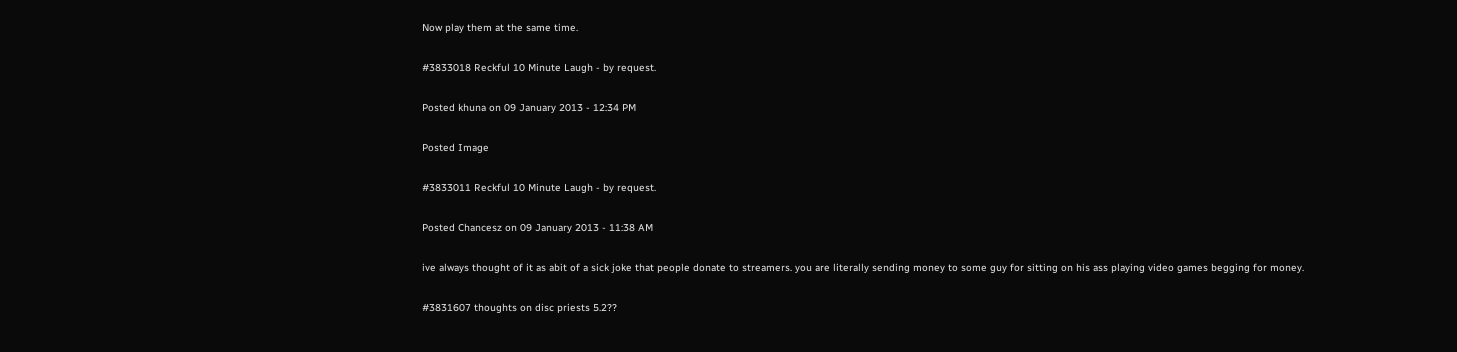Now play them at the same time.

#3833018 Reckful 10 Minute Laugh - by request.

Posted khuna on 09 January 2013 - 12:34 PM

Posted Image

#3833011 Reckful 10 Minute Laugh - by request.

Posted Chancesz on 09 January 2013 - 11:38 AM

ive always thought of it as abit of a sick joke that people donate to streamers. you are literally sending money to some guy for sitting on his ass playing video games begging for money.

#3831607 thoughts on disc priests 5.2??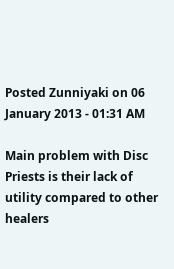Posted Zunniyaki on 06 January 2013 - 01:31 AM

Main problem with Disc Priests is their lack of utility compared to other healers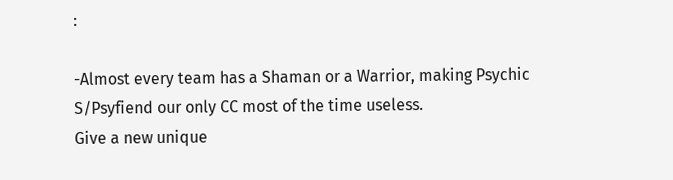:

-Almost every team has a Shaman or a Warrior, making Psychic S/Psyfiend our only CC most of the time useless.
Give a new unique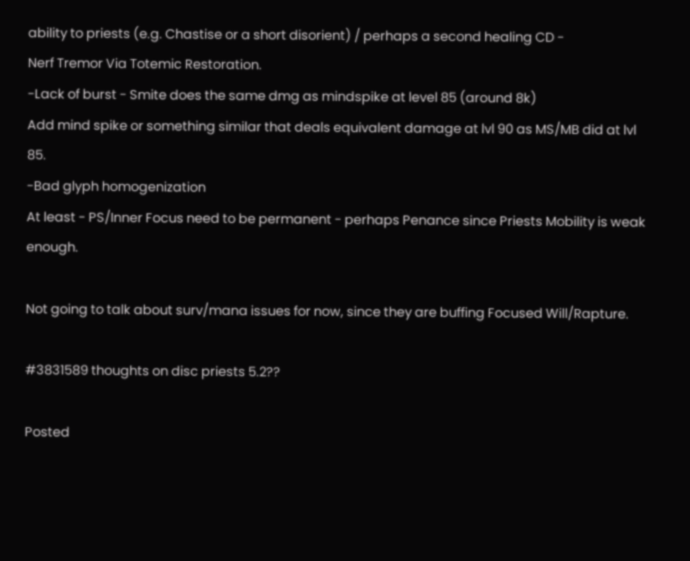ability to priests (e.g. Chastise or a short disorient) / perhaps a second healing CD -
Nerf Tremor Via Totemic Restoration.
-Lack of burst - Smite does the same dmg as mindspike at level 85 (around 8k)
Add mind spike or something similar that deals equivalent damage at lvl 90 as MS/MB did at lvl 85.
-Bad glyph homogenization
At least - PS/Inner Focus need to be permanent - perhaps Penance since Priests Mobility is weak enough.

Not going to talk about surv/mana issues for now, since they are buffing Focused Will/Rapture.

#3831589 thoughts on disc priests 5.2??

Posted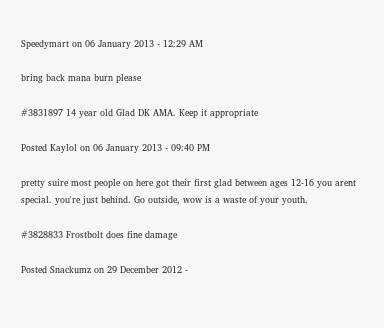Speedymart on 06 January 2013 - 12:29 AM

bring back mana burn please

#3831897 14 year old Glad DK AMA. Keep it appropriate

Posted Kaylol on 06 January 2013 - 09:40 PM

pretty suire most people on here got their first glad between ages 12-16 you arent special. you're just behind. Go outside, wow is a waste of your youth.

#3828833 Frostbolt does fine damage

Posted Snackumz on 29 December 2012 -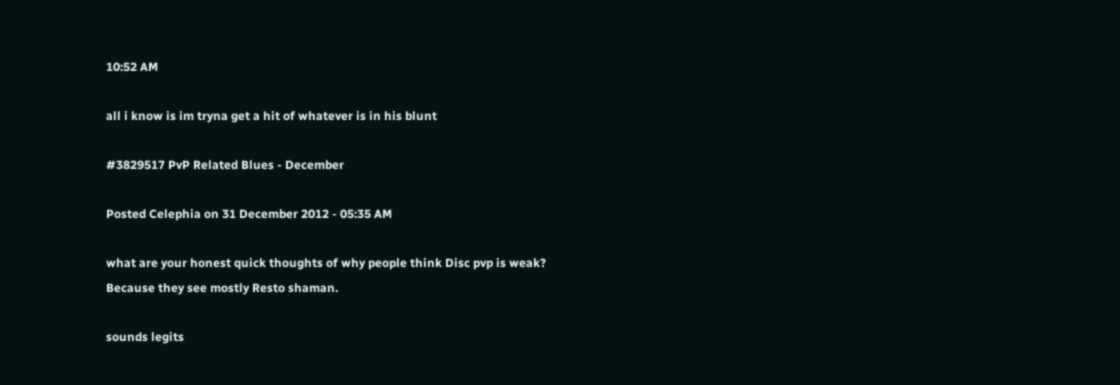10:52 AM

all i know is im tryna get a hit of whatever is in his blunt

#3829517 PvP Related Blues - December

Posted Celephia on 31 December 2012 - 05:35 AM

what are your honest quick thoughts of why people think Disc pvp is weak?
Because they see mostly Resto shaman.

sounds legits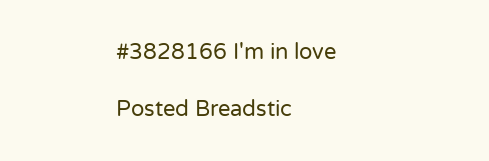#3828166 I'm in love

Posted Breadstic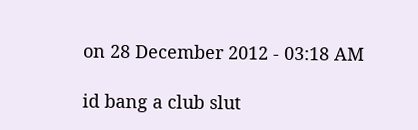on 28 December 2012 - 03:18 AM

id bang a club slut